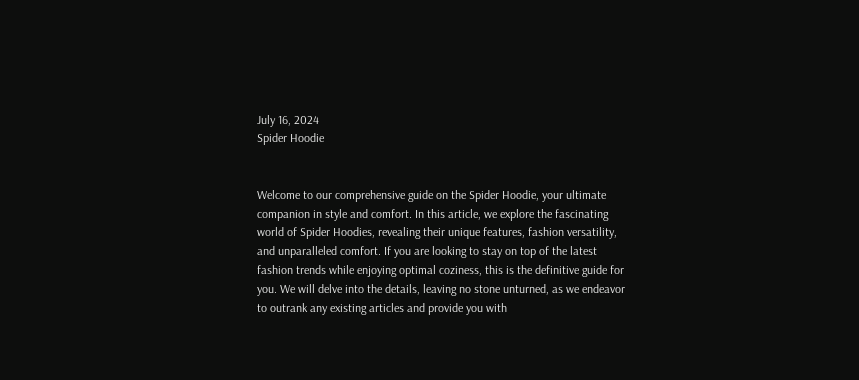July 16, 2024
Spider Hoodie


Welcome to our comprehensive guide on the Spider Hoodie, your ultimate companion in style and comfort. In this article, we explore the fascinating world of Spider Hoodies, revealing their unique features, fashion versatility, and unparalleled comfort. If you are looking to stay on top of the latest fashion trends while enjoying optimal coziness, this is the definitive guide for you. We will delve into the details, leaving no stone unturned, as we endeavor to outrank any existing articles and provide you with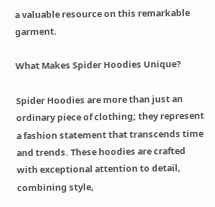a valuable resource on this remarkable garment.

What Makes Spider Hoodies Unique?

Spider Hoodies are more than just an ordinary piece of clothing; they represent a fashion statement that transcends time and trends. These hoodies are crafted with exceptional attention to detail, combining style,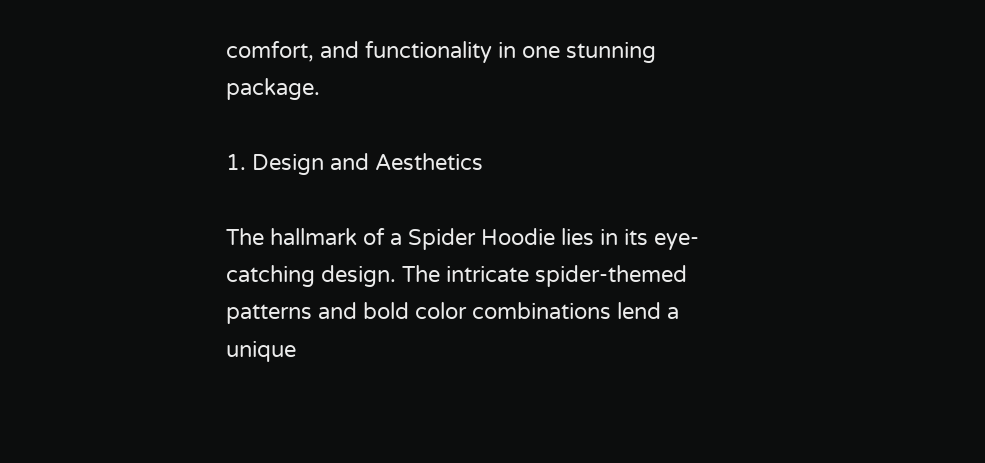comfort, and functionality in one stunning package.

1. Design and Aesthetics

The hallmark of a Spider Hoodie lies in its eye-catching design. The intricate spider-themed patterns and bold color combinations lend a unique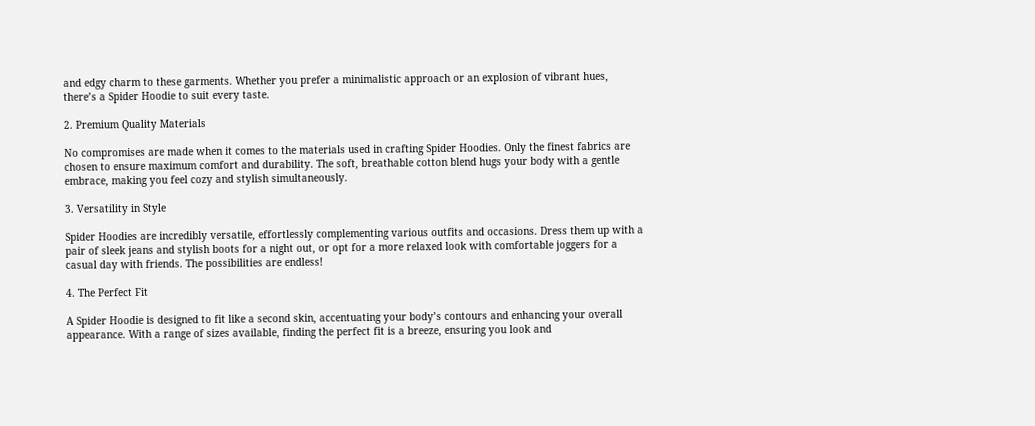and edgy charm to these garments. Whether you prefer a minimalistic approach or an explosion of vibrant hues, there’s a Spider Hoodie to suit every taste.

2. Premium Quality Materials

No compromises are made when it comes to the materials used in crafting Spider Hoodies. Only the finest fabrics are chosen to ensure maximum comfort and durability. The soft, breathable cotton blend hugs your body with a gentle embrace, making you feel cozy and stylish simultaneously.

3. Versatility in Style

Spider Hoodies are incredibly versatile, effortlessly complementing various outfits and occasions. Dress them up with a pair of sleek jeans and stylish boots for a night out, or opt for a more relaxed look with comfortable joggers for a casual day with friends. The possibilities are endless!

4. The Perfect Fit

A Spider Hoodie is designed to fit like a second skin, accentuating your body’s contours and enhancing your overall appearance. With a range of sizes available, finding the perfect fit is a breeze, ensuring you look and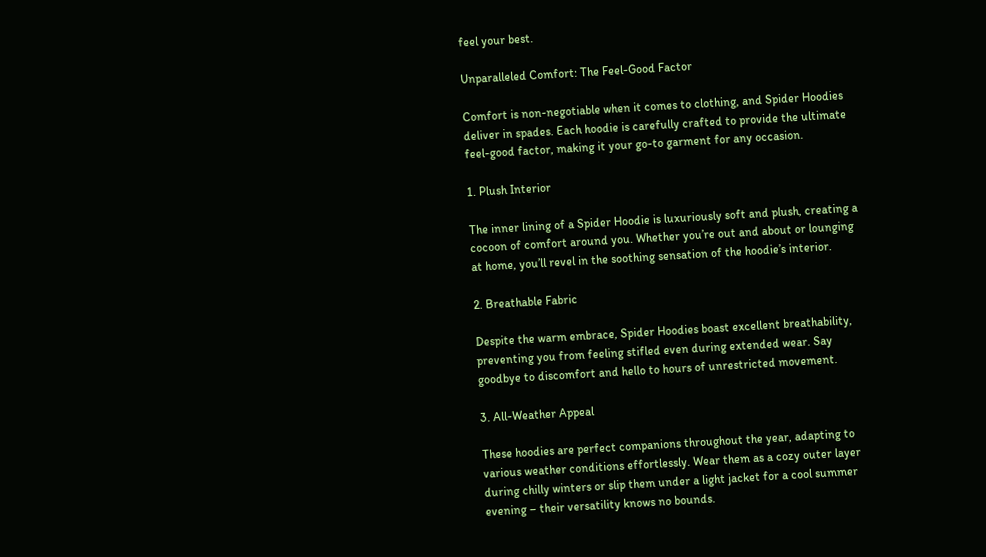feel your best.

Unparalleled Comfort: The Feel-Good Factor

Comfort is non-negotiable when it comes to clothing, and Spider Hoodies deliver in spades. Each hoodie is carefully crafted to provide the ultimate feel-good factor, making it your go-to garment for any occasion.

1. Plush Interior

The inner lining of a Spider Hoodie is luxuriously soft and plush, creating a cocoon of comfort around you. Whether you’re out and about or lounging at home, you’ll revel in the soothing sensation of the hoodie’s interior.

2. Breathable Fabric

Despite the warm embrace, Spider Hoodies boast excellent breathability, preventing you from feeling stifled even during extended wear. Say goodbye to discomfort and hello to hours of unrestricted movement.

3. All-Weather Appeal

These hoodies are perfect companions throughout the year, adapting to various weather conditions effortlessly. Wear them as a cozy outer layer during chilly winters or slip them under a light jacket for a cool summer evening – their versatility knows no bounds.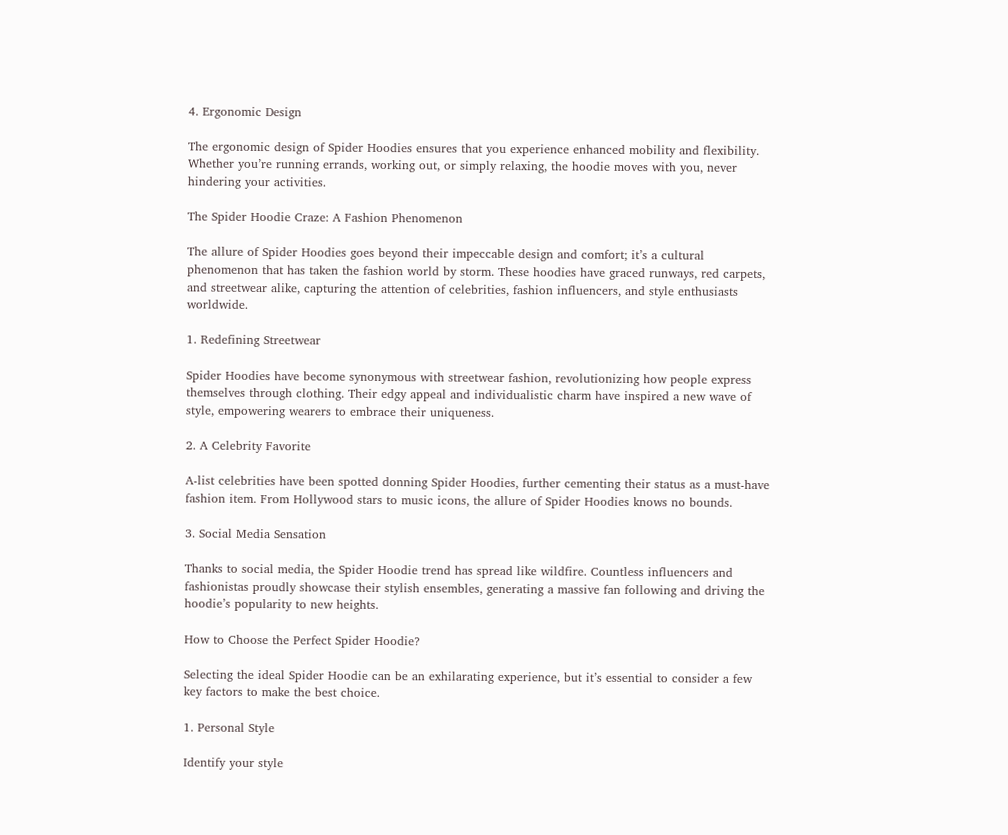4. Ergonomic Design

The ergonomic design of Spider Hoodies ensures that you experience enhanced mobility and flexibility. Whether you’re running errands, working out, or simply relaxing, the hoodie moves with you, never hindering your activities.

The Spider Hoodie Craze: A Fashion Phenomenon

The allure of Spider Hoodies goes beyond their impeccable design and comfort; it’s a cultural phenomenon that has taken the fashion world by storm. These hoodies have graced runways, red carpets, and streetwear alike, capturing the attention of celebrities, fashion influencers, and style enthusiasts worldwide.

1. Redefining Streetwear

Spider Hoodies have become synonymous with streetwear fashion, revolutionizing how people express themselves through clothing. Their edgy appeal and individualistic charm have inspired a new wave of style, empowering wearers to embrace their uniqueness.

2. A Celebrity Favorite

A-list celebrities have been spotted donning Spider Hoodies, further cementing their status as a must-have fashion item. From Hollywood stars to music icons, the allure of Spider Hoodies knows no bounds.

3. Social Media Sensation

Thanks to social media, the Spider Hoodie trend has spread like wildfire. Countless influencers and fashionistas proudly showcase their stylish ensembles, generating a massive fan following and driving the hoodie’s popularity to new heights.

How to Choose the Perfect Spider Hoodie?

Selecting the ideal Spider Hoodie can be an exhilarating experience, but it’s essential to consider a few key factors to make the best choice.

1. Personal Style

Identify your style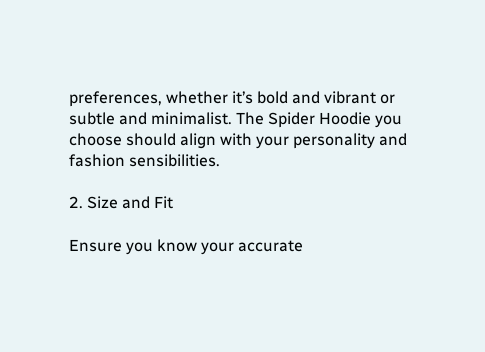preferences, whether it’s bold and vibrant or subtle and minimalist. The Spider Hoodie you choose should align with your personality and fashion sensibilities.

2. Size and Fit

Ensure you know your accurate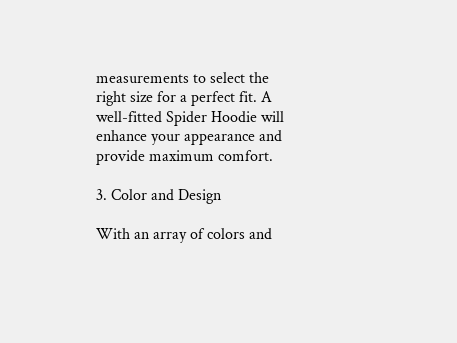measurements to select the right size for a perfect fit. A well-fitted Spider Hoodie will enhance your appearance and provide maximum comfort.

3. Color and Design

With an array of colors and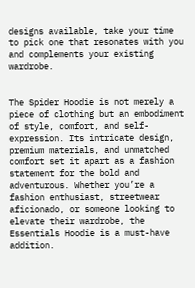designs available, take your time to pick one that resonates with you and complements your existing wardrobe.


The Spider Hoodie is not merely a piece of clothing but an embodiment of style, comfort, and self-expression. Its intricate design, premium materials, and unmatched comfort set it apart as a fashion statement for the bold and adventurous. Whether you’re a fashion enthusiast, streetwear aficionado, or someone looking to elevate their wardrobe, the Essentials Hoodie is a must-have addition.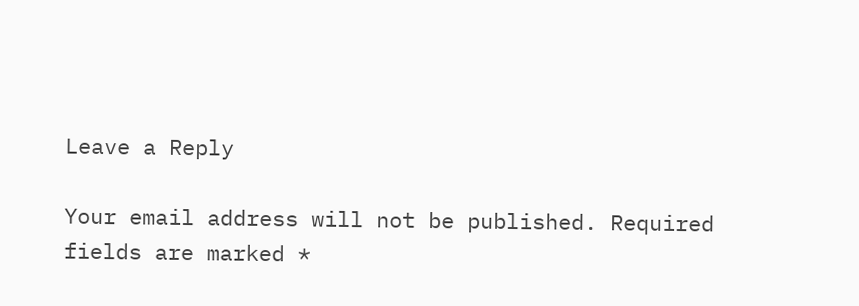Leave a Reply

Your email address will not be published. Required fields are marked *